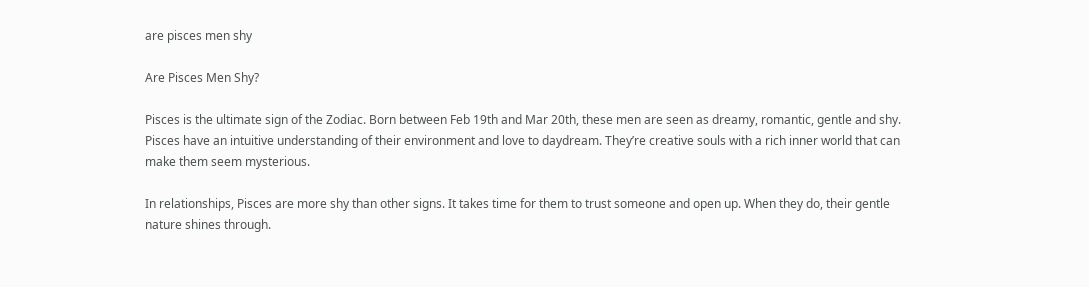are pisces men shy

Are Pisces Men Shy?

Pisces is the ultimate sign of the Zodiac. Born between Feb 19th and Mar 20th, these men are seen as dreamy, romantic, gentle and shy. Pisces have an intuitive understanding of their environment and love to daydream. They’re creative souls with a rich inner world that can make them seem mysterious.

In relationships, Pisces are more shy than other signs. It takes time for them to trust someone and open up. When they do, their gentle nature shines through.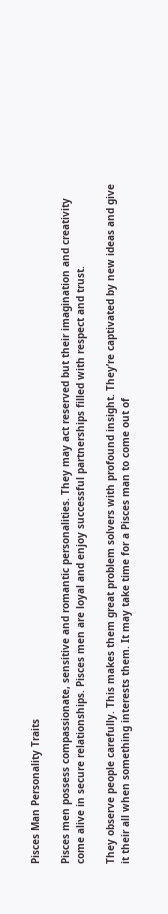Pisces Man Personality Traits

Pisces men possess compassionate, sensitive and romantic personalities. They may act reserved but their imagination and creativity come alive in secure relationships. Pisces men are loyal and enjoy successful partnerships filled with respect and trust.

They observe people carefully. This makes them great problem solvers with profound insight. They’re captivated by new ideas and give it their all when something interests them. It may take time for a Pisces man to come out of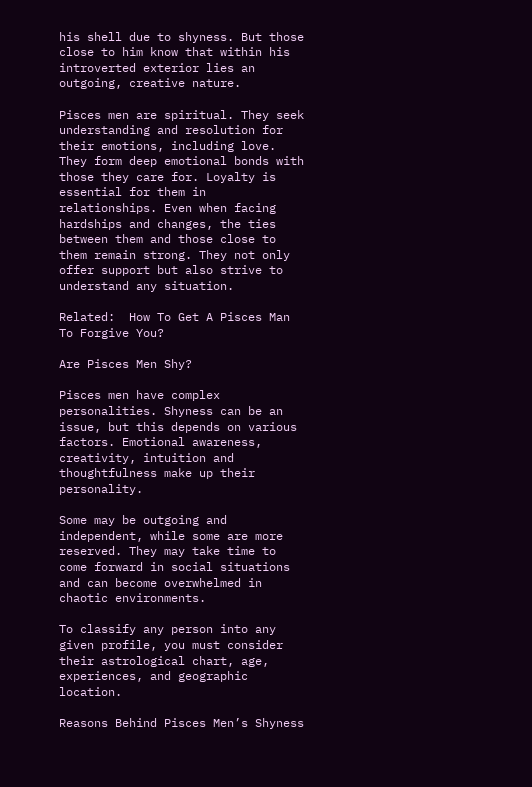his shell due to shyness. But those close to him know that within his introverted exterior lies an outgoing, creative nature.

Pisces men are spiritual. They seek understanding and resolution for their emotions, including love. They form deep emotional bonds with those they care for. Loyalty is essential for them in relationships. Even when facing hardships and changes, the ties between them and those close to them remain strong. They not only offer support but also strive to understand any situation.

Related:  How To Get A Pisces Man To Forgive You?

Are Pisces Men Shy?

Pisces men have complex personalities. Shyness can be an issue, but this depends on various factors. Emotional awareness, creativity, intuition and thoughtfulness make up their personality.

Some may be outgoing and independent, while some are more reserved. They may take time to come forward in social situations and can become overwhelmed in chaotic environments.

To classify any person into any given profile, you must consider their astrological chart, age, experiences, and geographic location.

Reasons Behind Pisces Men’s Shyness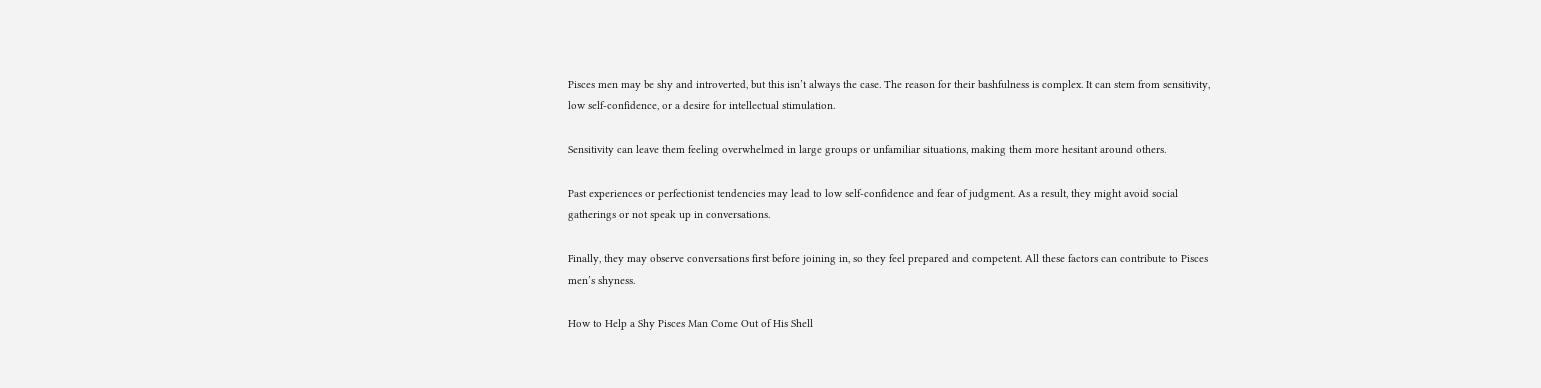Pisces men may be shy and introverted, but this isn’t always the case. The reason for their bashfulness is complex. It can stem from sensitivity, low self-confidence, or a desire for intellectual stimulation.

Sensitivity can leave them feeling overwhelmed in large groups or unfamiliar situations, making them more hesitant around others.

Past experiences or perfectionist tendencies may lead to low self-confidence and fear of judgment. As a result, they might avoid social gatherings or not speak up in conversations.

Finally, they may observe conversations first before joining in, so they feel prepared and competent. All these factors can contribute to Pisces men’s shyness.

How to Help a Shy Pisces Man Come Out of His Shell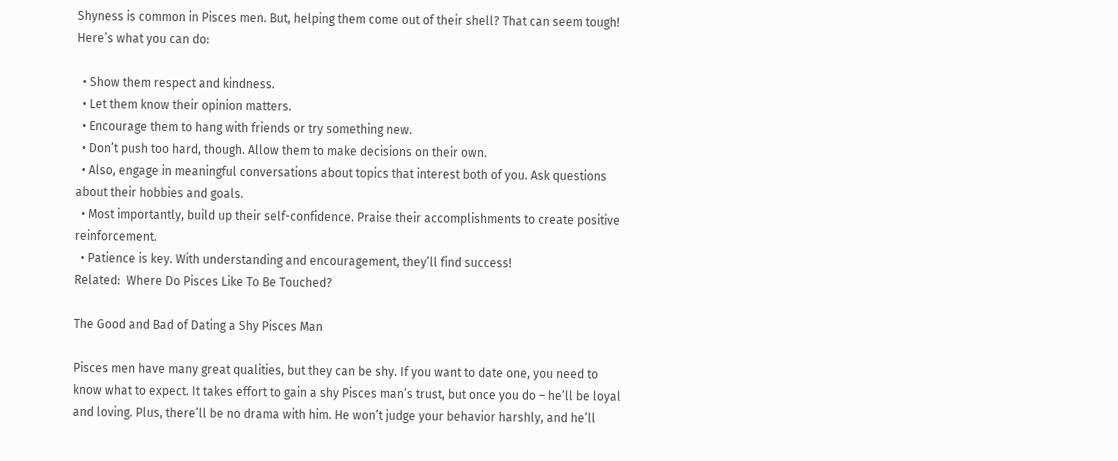Shyness is common in Pisces men. But, helping them come out of their shell? That can seem tough! Here’s what you can do:

  • Show them respect and kindness.
  • Let them know their opinion matters.
  • Encourage them to hang with friends or try something new.
  • Don’t push too hard, though. Allow them to make decisions on their own.
  • Also, engage in meaningful conversations about topics that interest both of you. Ask questions about their hobbies and goals.
  • Most importantly, build up their self-confidence. Praise their accomplishments to create positive reinforcement.
  • Patience is key. With understanding and encouragement, they’ll find success!
Related:  Where Do Pisces Like To Be Touched?

The Good and Bad of Dating a Shy Pisces Man

Pisces men have many great qualities, but they can be shy. If you want to date one, you need to know what to expect. It takes effort to gain a shy Pisces man’s trust, but once you do – he’ll be loyal and loving. Plus, there’ll be no drama with him. He won’t judge your behavior harshly, and he’ll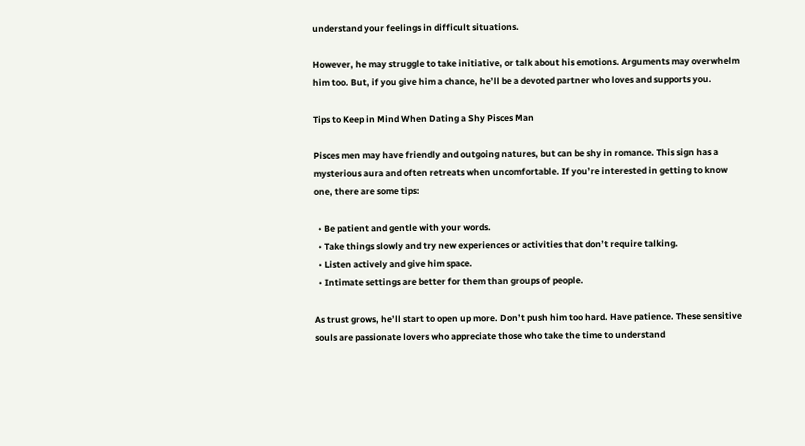understand your feelings in difficult situations.

However, he may struggle to take initiative, or talk about his emotions. Arguments may overwhelm him too. But, if you give him a chance, he’ll be a devoted partner who loves and supports you.

Tips to Keep in Mind When Dating a Shy Pisces Man

Pisces men may have friendly and outgoing natures, but can be shy in romance. This sign has a mysterious aura and often retreats when uncomfortable. If you’re interested in getting to know one, there are some tips:

  • Be patient and gentle with your words.
  • Take things slowly and try new experiences or activities that don’t require talking.
  • Listen actively and give him space.
  • Intimate settings are better for them than groups of people.

As trust grows, he’ll start to open up more. Don’t push him too hard. Have patience. These sensitive souls are passionate lovers who appreciate those who take the time to understand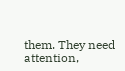them. They need attention,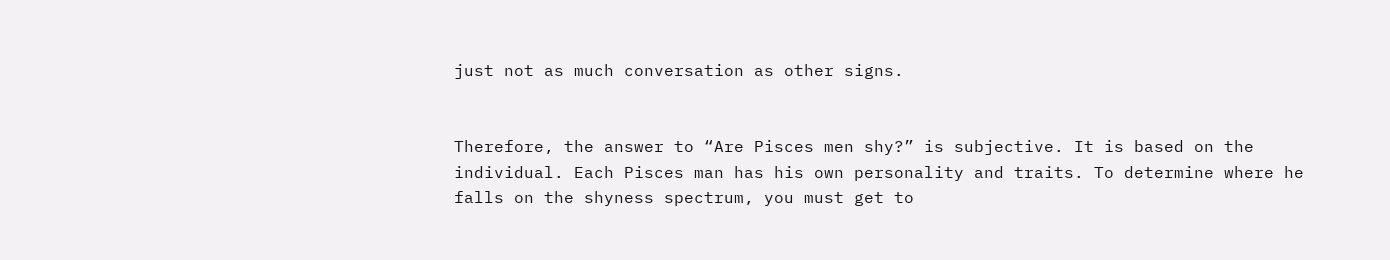just not as much conversation as other signs.


Therefore, the answer to “Are Pisces men shy?” is subjective. It is based on the individual. Each Pisces man has his own personality and traits. To determine where he falls on the shyness spectrum, you must get to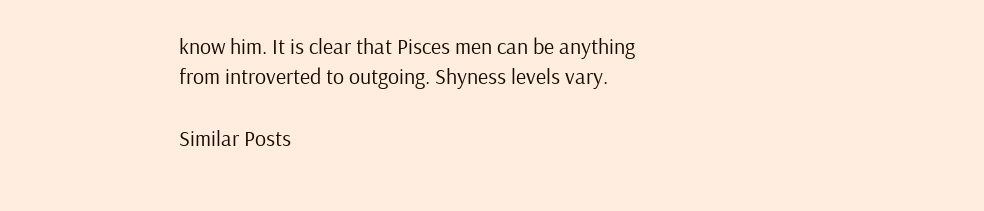know him. It is clear that Pisces men can be anything from introverted to outgoing. Shyness levels vary.

Similar Posts